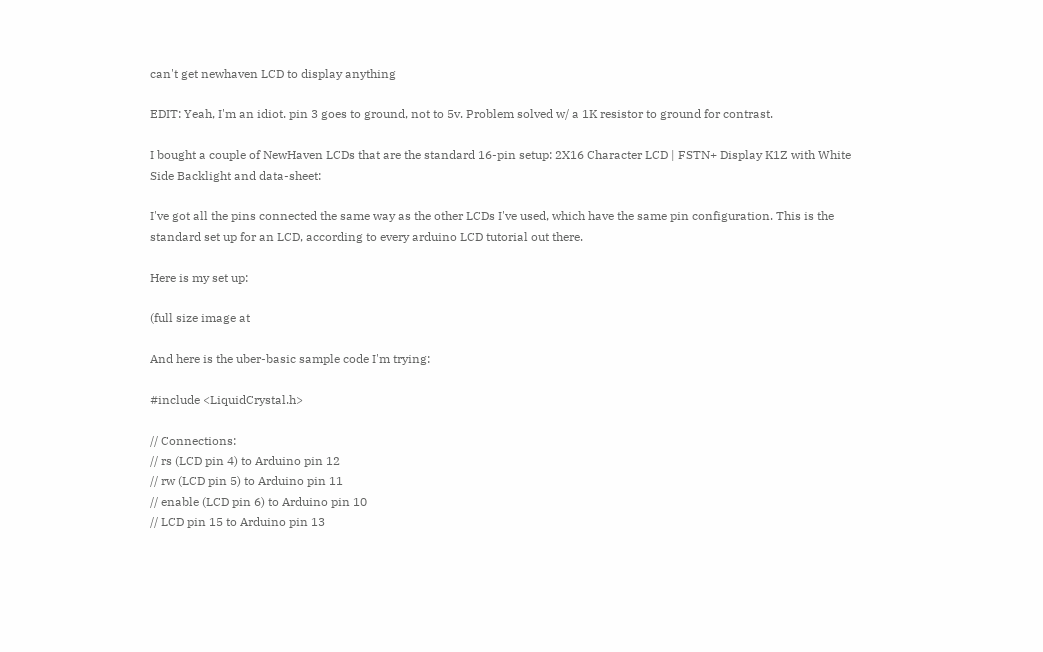can't get newhaven LCD to display anything

EDIT: Yeah, I'm an idiot. pin 3 goes to ground, not to 5v. Problem solved w/ a 1K resistor to ground for contrast.

I bought a couple of NewHaven LCDs that are the standard 16-pin setup: 2X16 Character LCD | FSTN+ Display K1Z with White Side Backlight and data-sheet:

I've got all the pins connected the same way as the other LCDs I've used, which have the same pin configuration. This is the standard set up for an LCD, according to every arduino LCD tutorial out there.

Here is my set up:

(full size image at

And here is the uber-basic sample code I'm trying:

#include <LiquidCrystal.h>

// Connections:
// rs (LCD pin 4) to Arduino pin 12
// rw (LCD pin 5) to Arduino pin 11
// enable (LCD pin 6) to Arduino pin 10
// LCD pin 15 to Arduino pin 13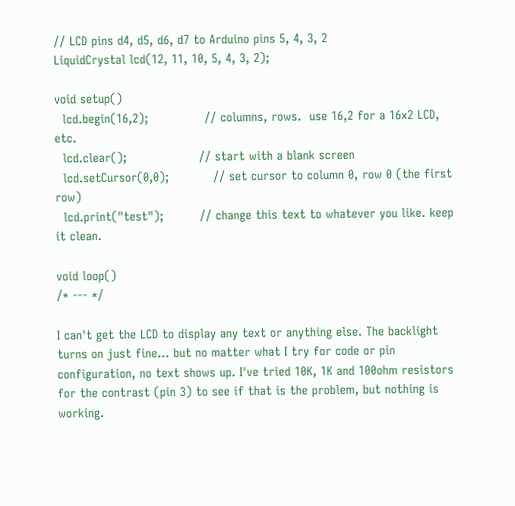// LCD pins d4, d5, d6, d7 to Arduino pins 5, 4, 3, 2
LiquidCrystal lcd(12, 11, 10, 5, 4, 3, 2);

void setup()
  lcd.begin(16,2);              // columns, rows.  use 16,2 for a 16x2 LCD, etc.
  lcd.clear();                  // start with a blank screen
  lcd.setCursor(0,0);           // set cursor to column 0, row 0 (the first row)
  lcd.print("test");         // change this text to whatever you like. keep it clean.

void loop()
/* --- */

I can't get the LCD to display any text or anything else. The backlight turns on just fine... but no matter what I try for code or pin configuration, no text shows up. I've tried 10K, 1K and 100ohm resistors for the contrast (pin 3) to see if that is the problem, but nothing is working.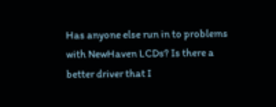Has anyone else run in to problems with NewHaven LCDs? Is there a better driver that I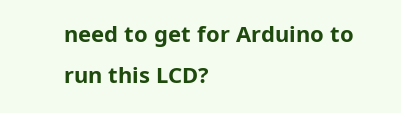need to get for Arduino to run this LCD?